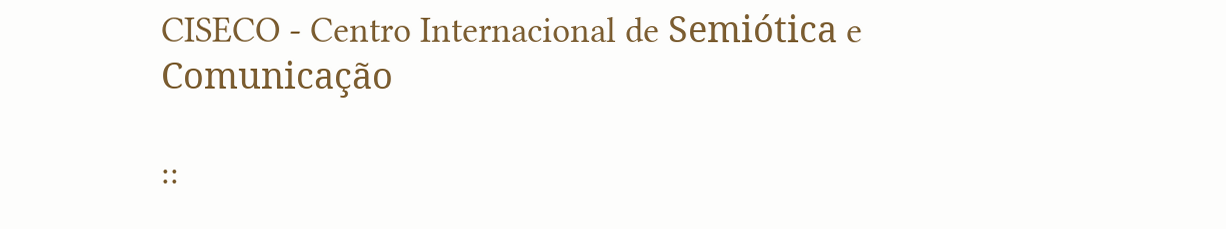CISECO - Centro Internacional de Semiótica e Comunicação

::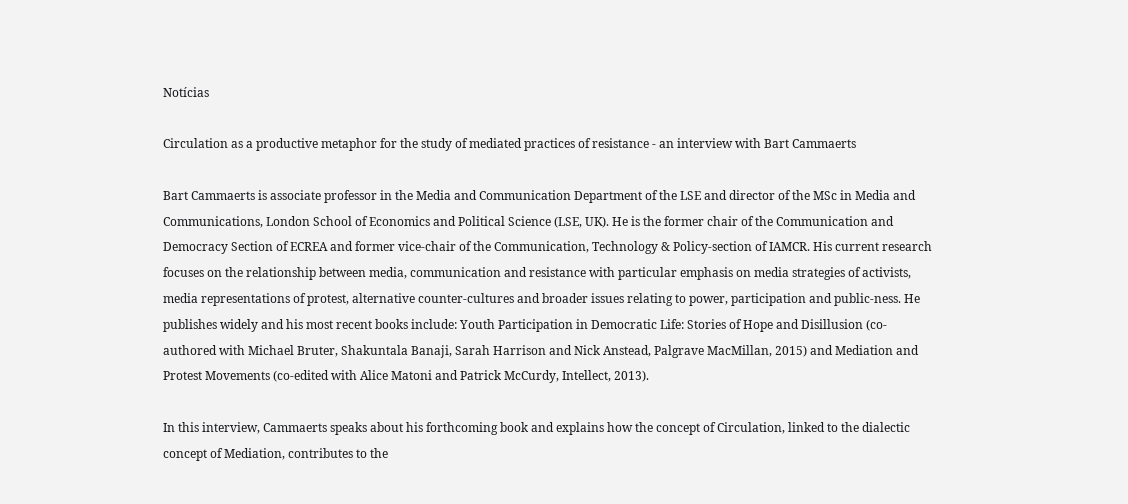Notícias

Circulation as a productive metaphor for the study of mediated practices of resistance - an interview with Bart Cammaerts

Bart Cammaerts is associate professor in the Media and Communication Department of the LSE and director of the MSc in Media and Communications, London School of Economics and Political Science (LSE, UK). He is the former chair of the Communication and Democracy Section of ECREA and former vice-chair of the Communication, Technology & Policy-section of IAMCR. His current research focuses on the relationship between media, communication and resistance with particular emphasis on media strategies of activists, media representations of protest, alternative counter-cultures and broader issues relating to power, participation and public-ness. He publishes widely and his most recent books include: Youth Participation in Democratic Life: Stories of Hope and Disillusion (co-authored with Michael Bruter, Shakuntala Banaji, Sarah Harrison and Nick Anstead, Palgrave MacMillan, 2015) and Mediation and Protest Movements (co-edited with Alice Matoni and Patrick McCurdy, Intellect, 2013).

In this interview, Cammaerts speaks about his forthcoming book and explains how the concept of Circulation, linked to the dialectic concept of Mediation, contributes to the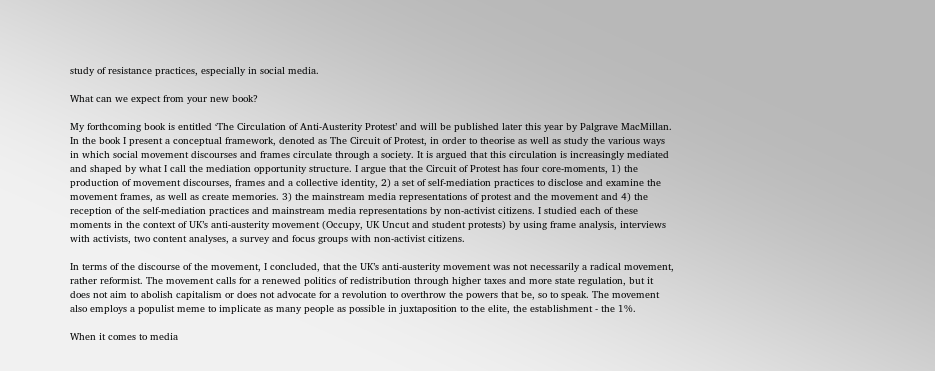study of resistance practices, especially in social media.

What can we expect from your new book?

My forthcoming book is entitled ‘The Circulation of Anti-Austerity Protest’ and will be published later this year by Palgrave MacMillan. In the book I present a conceptual framework, denoted as The Circuit of Protest, in order to theorise as well as study the various ways in which social movement discourses and frames circulate through a society. It is argued that this circulation is increasingly mediated and shaped by what I call the mediation opportunity structure. I argue that the Circuit of Protest has four core-moments, 1) the production of movement discourses, frames and a collective identity, 2) a set of self-mediation practices to disclose and examine the movement frames, as well as create memories. 3) the mainstream media representations of protest and the movement and 4) the reception of the self-mediation practices and mainstream media representations by non-activist citizens. I studied each of these moments in the context of UK’s anti-austerity movement (Occupy, UK Uncut and student protests) by using frame analysis, interviews with activists, two content analyses, a survey and focus groups with non-activist citizens.

In terms of the discourse of the movement, I concluded, that the UK’s anti-austerity movement was not necessarily a radical movement, rather reformist. The movement calls for a renewed politics of redistribution through higher taxes and more state regulation, but it does not aim to abolish capitalism or does not advocate for a revolution to overthrow the powers that be, so to speak. The movement also employs a populist meme to implicate as many people as possible in juxtaposition to the elite, the establishment - the 1%.

When it comes to media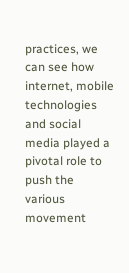practices, we can see how internet, mobile technologies and social media played a pivotal role to push the various movement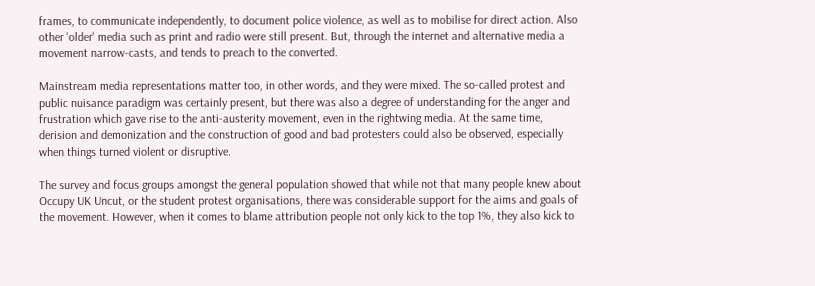frames, to communicate independently, to document police violence, as well as to mobilise for direct action. Also other 'older' media such as print and radio were still present. But, through the internet and alternative media a movement narrow-casts, and tends to preach to the converted.

Mainstream media representations matter too, in other words, and they were mixed. The so-called protest and public nuisance paradigm was certainly present, but there was also a degree of understanding for the anger and frustration which gave rise to the anti-austerity movement, even in the rightwing media. At the same time, derision and demonization and the construction of good and bad protesters could also be observed, especially when things turned violent or disruptive.

The survey and focus groups amongst the general population showed that while not that many people knew about Occupy UK Uncut, or the student protest organisations, there was considerable support for the aims and goals of the movement. However, when it comes to blame attribution people not only kick to the top 1%, they also kick to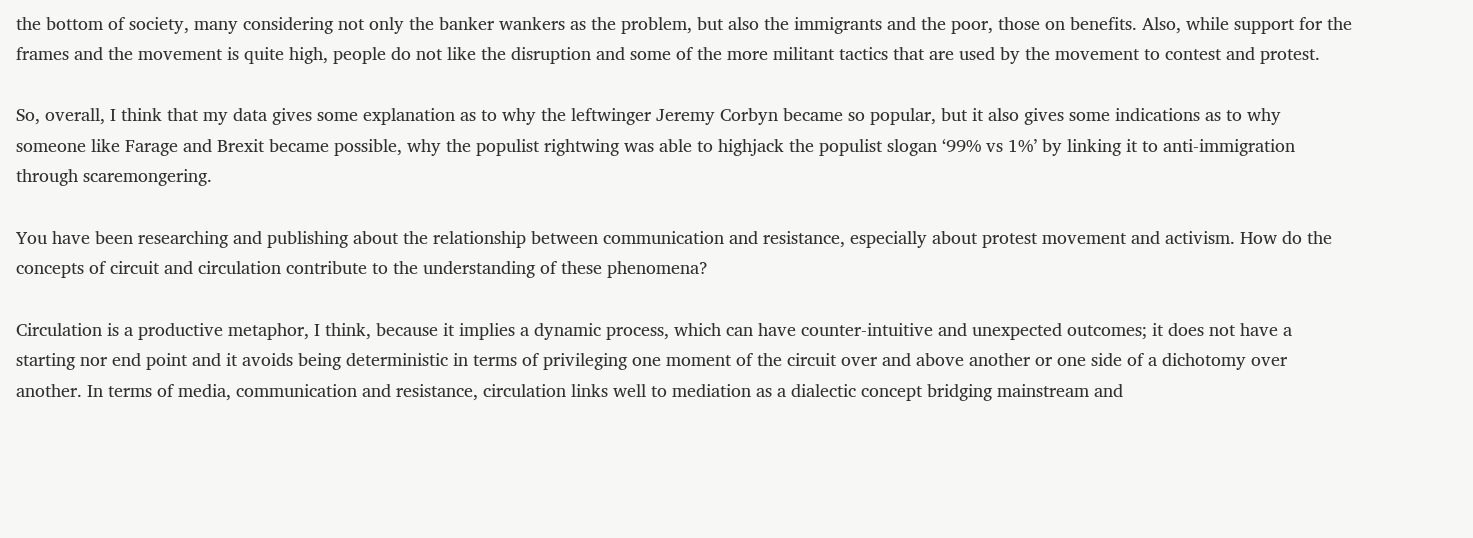the bottom of society, many considering not only the banker wankers as the problem, but also the immigrants and the poor, those on benefits. Also, while support for the frames and the movement is quite high, people do not like the disruption and some of the more militant tactics that are used by the movement to contest and protest.

So, overall, I think that my data gives some explanation as to why the leftwinger Jeremy Corbyn became so popular, but it also gives some indications as to why someone like Farage and Brexit became possible, why the populist rightwing was able to highjack the populist slogan ‘99% vs 1%’ by linking it to anti-immigration through scaremongering.

You have been researching and publishing about the relationship between communication and resistance, especially about protest movement and activism. How do the concepts of circuit and circulation contribute to the understanding of these phenomena?

Circulation is a productive metaphor, I think, because it implies a dynamic process, which can have counter-intuitive and unexpected outcomes; it does not have a starting nor end point and it avoids being deterministic in terms of privileging one moment of the circuit over and above another or one side of a dichotomy over another. In terms of media, communication and resistance, circulation links well to mediation as a dialectic concept bridging mainstream and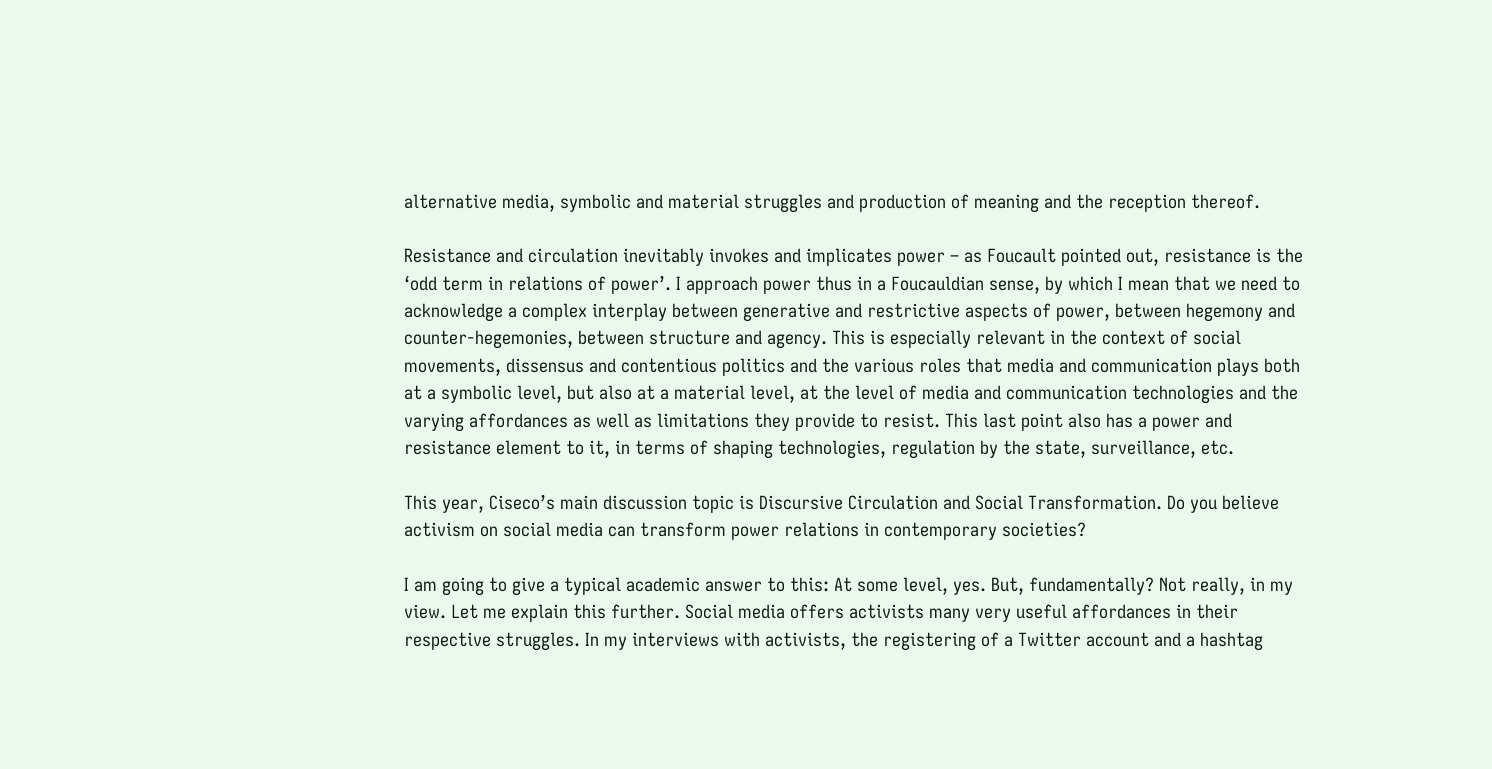alternative media, symbolic and material struggles and production of meaning and the reception thereof.

Resistance and circulation inevitably invokes and implicates power – as Foucault pointed out, resistance is the ‘odd term in relations of power’. I approach power thus in a Foucauldian sense, by which I mean that we need to acknowledge a complex interplay between generative and restrictive aspects of power, between hegemony and counter-hegemonies, between structure and agency. This is especially relevant in the context of social movements, dissensus and contentious politics and the various roles that media and communication plays both at a symbolic level, but also at a material level, at the level of media and communication technologies and the varying affordances as well as limitations they provide to resist. This last point also has a power and resistance element to it, in terms of shaping technologies, regulation by the state, surveillance, etc.

This year, Ciseco’s main discussion topic is Discursive Circulation and Social Transformation. Do you believe activism on social media can transform power relations in contemporary societies?

I am going to give a typical academic answer to this: At some level, yes. But, fundamentally? Not really, in my view. Let me explain this further. Social media offers activists many very useful affordances in their respective struggles. In my interviews with activists, the registering of a Twitter account and a hashtag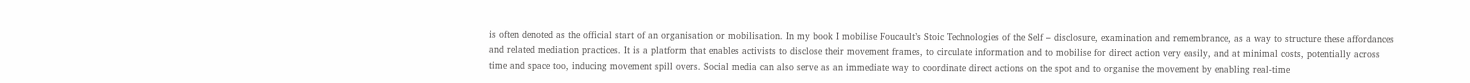is often denoted as the official start of an organisation or mobilisation. In my book I mobilise Foucault’s Stoic Technologies of the Self – disclosure, examination and remembrance, as a way to structure these affordances and related mediation practices. It is a platform that enables activists to disclose their movement frames, to circulate information and to mobilise for direct action very easily, and at minimal costs, potentially across time and space too, inducing movement spill overs. Social media can also serve as an immediate way to coordinate direct actions on the spot and to organise the movement by enabling real-time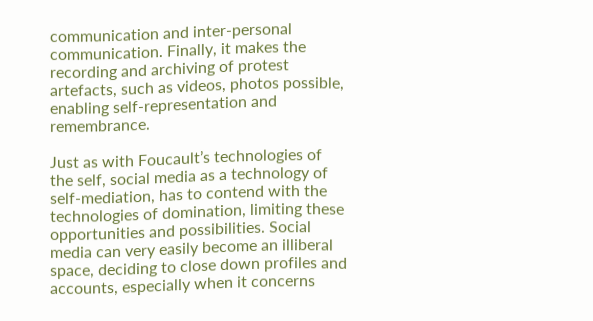communication and inter-personal communication. Finally, it makes the recording and archiving of protest artefacts, such as videos, photos possible, enabling self-representation and remembrance.

Just as with Foucault’s technologies of the self, social media as a technology of self-mediation, has to contend with the technologies of domination, limiting these opportunities and possibilities. Social media can very easily become an illiberal space, deciding to close down profiles and accounts, especially when it concerns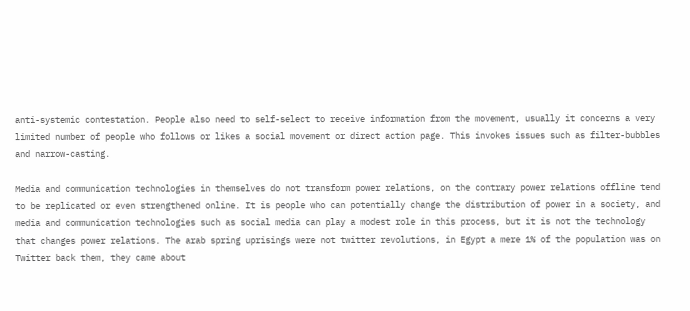anti-systemic contestation. People also need to self-select to receive information from the movement, usually it concerns a very limited number of people who follows or likes a social movement or direct action page. This invokes issues such as filter-bubbles and narrow-casting.

Media and communication technologies in themselves do not transform power relations, on the contrary power relations offline tend to be replicated or even strengthened online. It is people who can potentially change the distribution of power in a society, and media and communication technologies such as social media can play a modest role in this process, but it is not the technology that changes power relations. The arab spring uprisings were not twitter revolutions, in Egypt a mere 1% of the population was on Twitter back them, they came about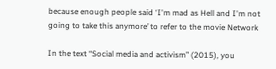because enough people said ‘I'm mad as Hell and I'm not going to take this anymore’ to refer to the movie Network

In the text “Social media and activism” (2015), you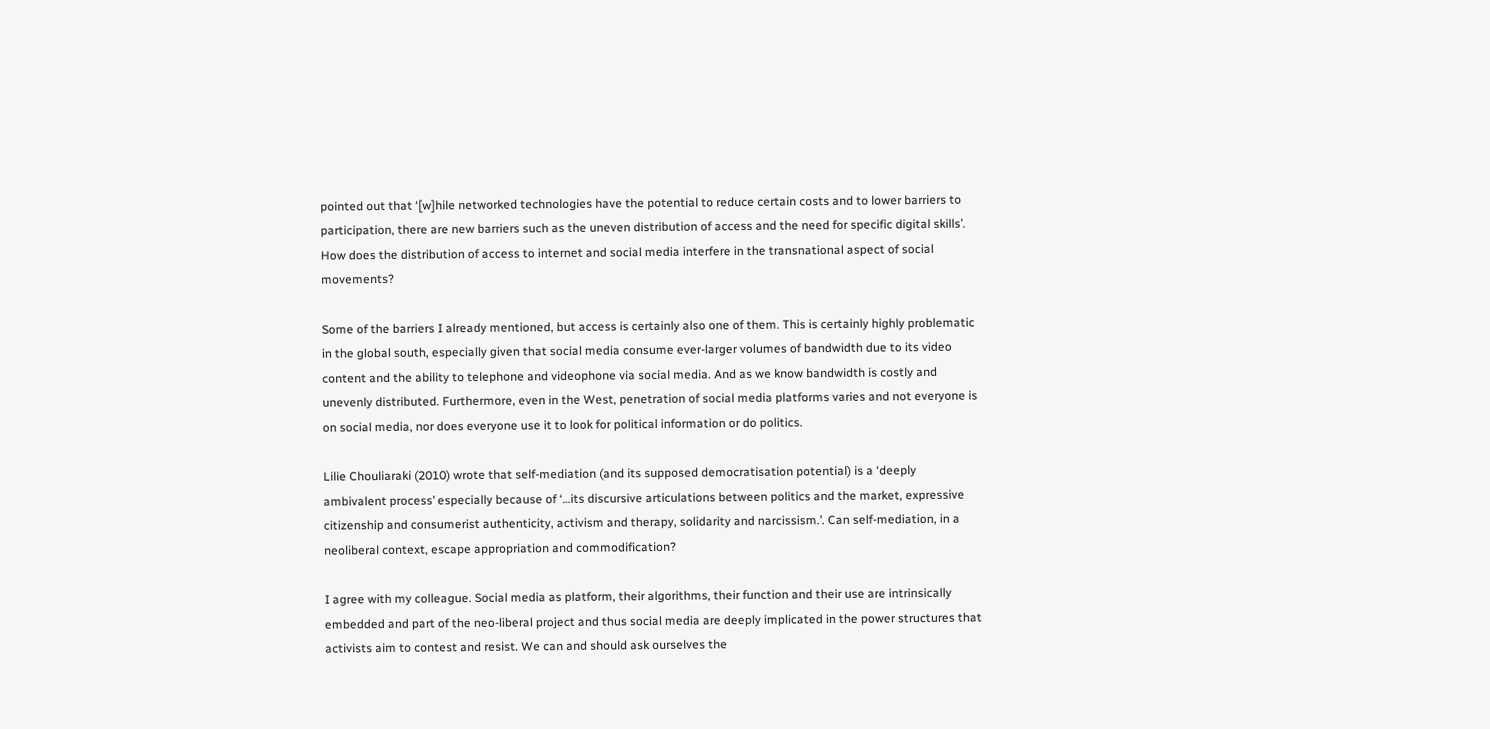pointed out that ‘[w]hile networked technologies have the potential to reduce certain costs and to lower barriers to participation, there are new barriers such as the uneven distribution of access and the need for specific digital skills’. How does the distribution of access to internet and social media interfere in the transnational aspect of social movements?

Some of the barriers I already mentioned, but access is certainly also one of them. This is certainly highly problematic in the global south, especially given that social media consume ever-larger volumes of bandwidth due to its video content and the ability to telephone and videophone via social media. And as we know bandwidth is costly and unevenly distributed. Furthermore, even in the West, penetration of social media platforms varies and not everyone is on social media, nor does everyone use it to look for political information or do politics.

Lilie Chouliaraki (2010) wrote that self-mediation (and its supposed democratisation potential) is a ‘deeply ambivalent process’ especially because of ‘…its discursive articulations between politics and the market, expressive citizenship and consumerist authenticity, activism and therapy, solidarity and narcissism.’. Can self-mediation, in a neoliberal context, escape appropriation and commodification?

I agree with my colleague. Social media as platform, their algorithms, their function and their use are intrinsically embedded and part of the neo-liberal project and thus social media are deeply implicated in the power structures that activists aim to contest and resist. We can and should ask ourselves the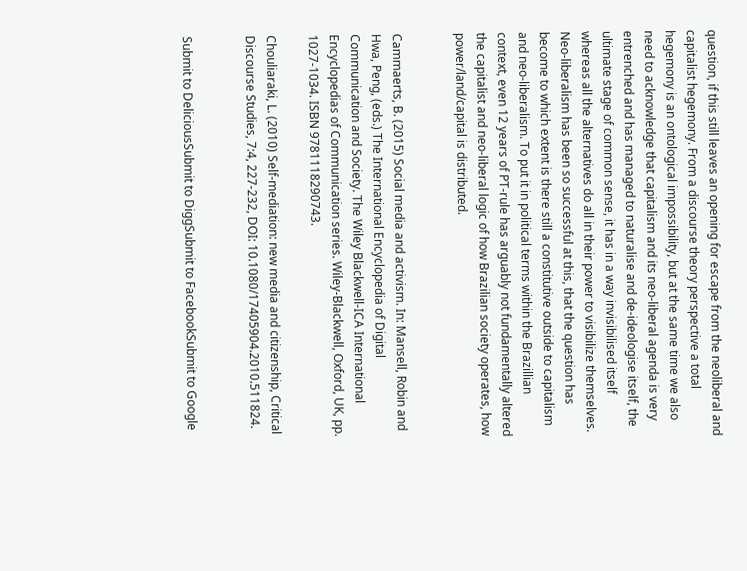question, if this still leaves an opening for escape from the neoliberal and capitalist hegemony. From a discourse theory perspective a total hegemony is an ontological impossibility, but at the same time we also need to acknowledge that capitalism and its neo-liberal agenda is very entrenched and has managed to naturalise and de-ideologise itself, the ultimate stage of common sense, it has in a way invisibilised itself whereas all the alternatives do all in their power to visibilize themselves. Neo-liberalism has been so successful at this, that the question has become to which extent is there still a constitutive outside to capitalism and neo-liberalism. To put it in political terms within the Brazillian context, even 12 years of PT-rule has arguably not fundamentally altered the capitalist and neo-liberal logic of how Brazilian society operates, how power/land/capital is distributed.


Cammaerts, B. (2015) Social media and activism. In: Mansell, Robin and Hwa, Peng, (eds.) The International Encyclopedia of Digital Communication and Society. The Wiley Blackwell-ICA International Encyclopedias of Communication series. Wiley-Blackwell, Oxford, UK, pp. 1027-1034. ISBN 9781118290743.

Chouliaraki, L. (2010) Self-mediation: new media and citizenship, Critical Discourse Studies, 7:4, 227-232, DOI: 10.1080/17405904.2010.511824.


Submit to DeliciousSubmit to DiggSubmit to FacebookSubmit to Google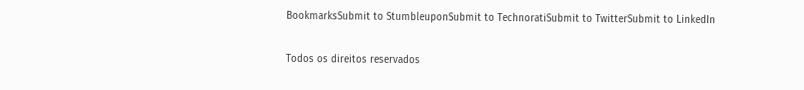BookmarksSubmit to StumbleuponSubmit to TechnoratiSubmit to TwitterSubmit to LinkedIn

Todos os direitos reservados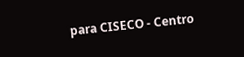para CISECO - Centro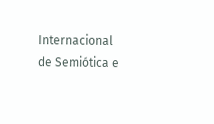Internacional de Semiótica e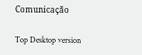Comunicação

Top Desktop version